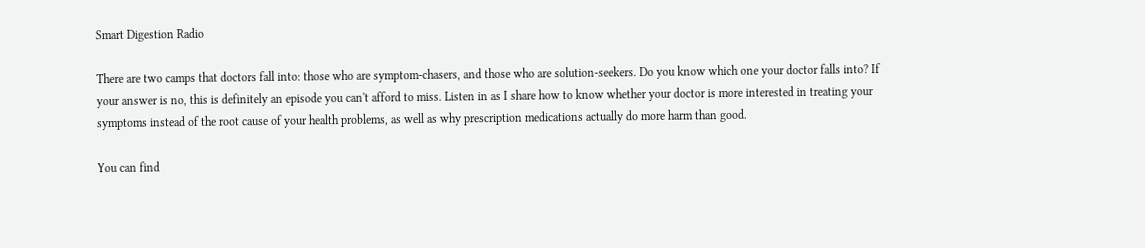Smart Digestion Radio

There are two camps that doctors fall into: those who are symptom-chasers, and those who are solution-seekers. Do you know which one your doctor falls into? If your answer is no, this is definitely an episode you can't afford to miss. Listen in as I share how to know whether your doctor is more interested in treating your symptoms instead of the root cause of your health problems, as well as why prescription medications actually do more harm than good.

You can find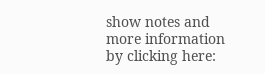show notes and more information by clicking here: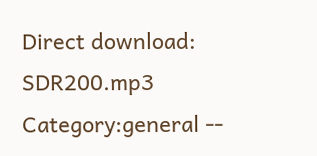Direct download: SDR200.mp3
Category:general --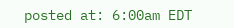posted at: 6:00am EDT